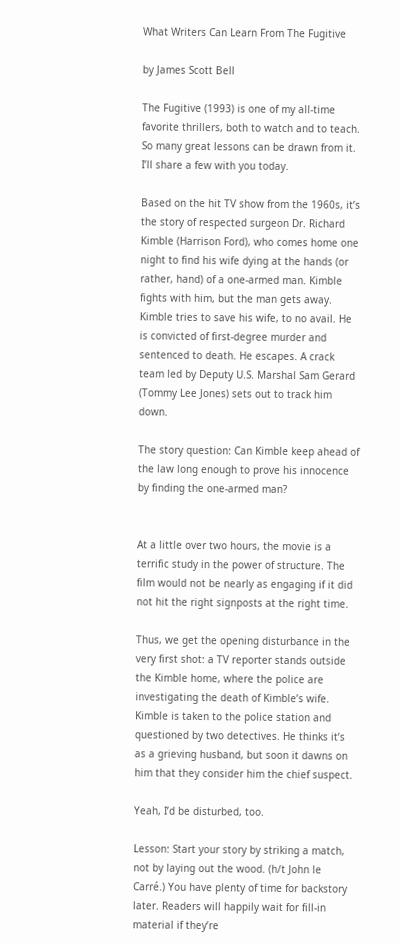What Writers Can Learn From The Fugitive

by James Scott Bell

The Fugitive (1993) is one of my all-time favorite thrillers, both to watch and to teach. So many great lessons can be drawn from it. I’ll share a few with you today.

Based on the hit TV show from the 1960s, it’s the story of respected surgeon Dr. Richard Kimble (Harrison Ford), who comes home one night to find his wife dying at the hands (or rather, hand) of a one-armed man. Kimble fights with him, but the man gets away. Kimble tries to save his wife, to no avail. He is convicted of first-degree murder and sentenced to death. He escapes. A crack team led by Deputy U.S. Marshal Sam Gerard (Tommy Lee Jones) sets out to track him down.

The story question: Can Kimble keep ahead of the law long enough to prove his innocence by finding the one-armed man?


At a little over two hours, the movie is a terrific study in the power of structure. The film would not be nearly as engaging if it did not hit the right signposts at the right time.

Thus, we get the opening disturbance in the very first shot: a TV reporter stands outside the Kimble home, where the police are investigating the death of Kimble’s wife. Kimble is taken to the police station and questioned by two detectives. He thinks it’s as a grieving husband, but soon it dawns on him that they consider him the chief suspect.

Yeah, I’d be disturbed, too.

Lesson: Start your story by striking a match, not by laying out the wood. (h/t John le Carré.) You have plenty of time for backstory later. Readers will happily wait for fill-in material if they’re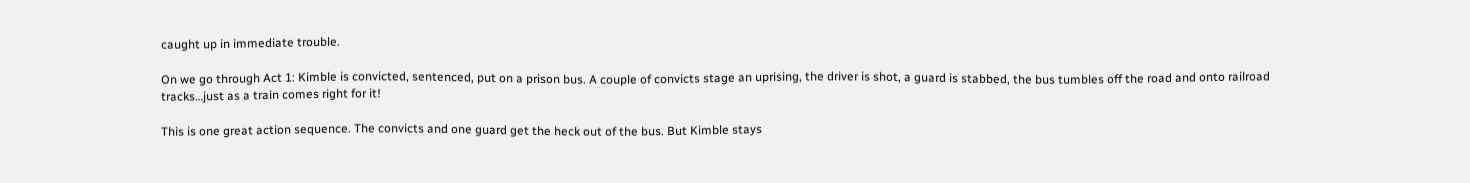caught up in immediate trouble.

On we go through Act 1: Kimble is convicted, sentenced, put on a prison bus. A couple of convicts stage an uprising, the driver is shot, a guard is stabbed, the bus tumbles off the road and onto railroad tracks…just as a train comes right for it!

This is one great action sequence. The convicts and one guard get the heck out of the bus. But Kimble stays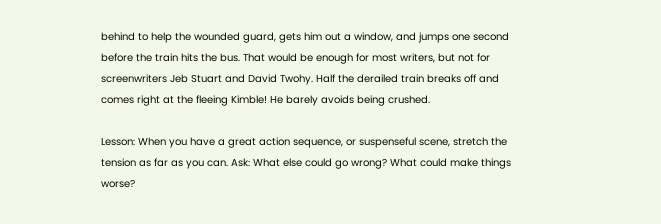behind to help the wounded guard, gets him out a window, and jumps one second before the train hits the bus. That would be enough for most writers, but not for screenwriters Jeb Stuart and David Twohy. Half the derailed train breaks off and comes right at the fleeing Kimble! He barely avoids being crushed.

Lesson: When you have a great action sequence, or suspenseful scene, stretch the tension as far as you can. Ask: What else could go wrong? What could make things worse?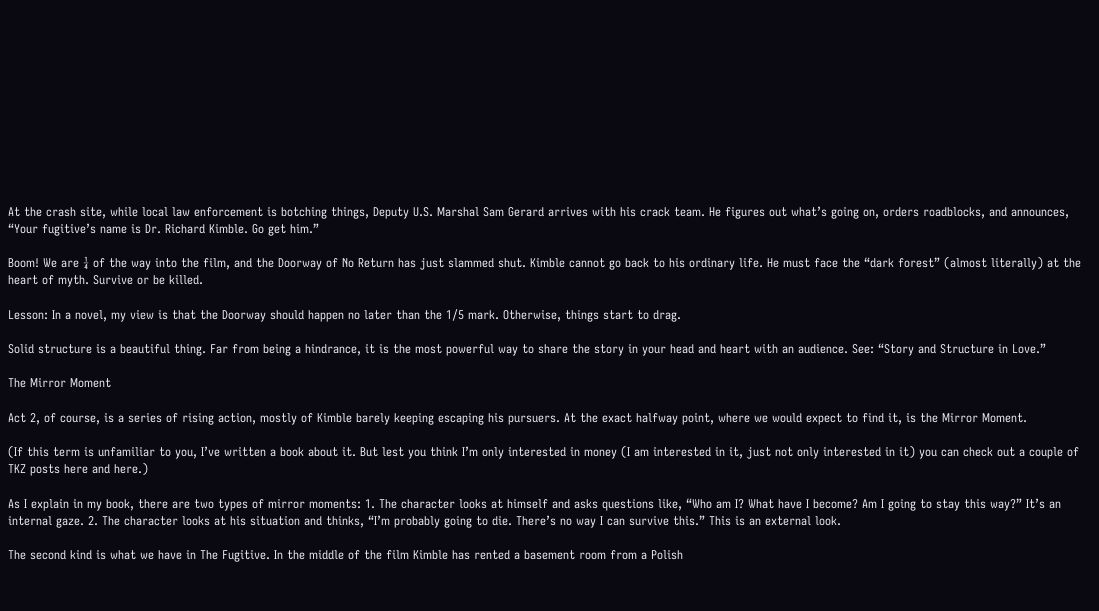At the crash site, while local law enforcement is botching things, Deputy U.S. Marshal Sam Gerard arrives with his crack team. He figures out what’s going on, orders roadblocks, and announces, “Your fugitive’s name is Dr. Richard Kimble. Go get him.”

Boom! We are ¼ of the way into the film, and the Doorway of No Return has just slammed shut. Kimble cannot go back to his ordinary life. He must face the “dark forest” (almost literally) at the heart of myth. Survive or be killed.

Lesson: In a novel, my view is that the Doorway should happen no later than the 1/5 mark. Otherwise, things start to drag.

Solid structure is a beautiful thing. Far from being a hindrance, it is the most powerful way to share the story in your head and heart with an audience. See: “Story and Structure in Love.”

The Mirror Moment

Act 2, of course, is a series of rising action, mostly of Kimble barely keeping escaping his pursuers. At the exact halfway point, where we would expect to find it, is the Mirror Moment.

(If this term is unfamiliar to you, I’ve written a book about it. But lest you think I’m only interested in money (I am interested in it, just not only interested in it) you can check out a couple of TKZ posts here and here.)

As I explain in my book, there are two types of mirror moments: 1. The character looks at himself and asks questions like, “Who am I? What have I become? Am I going to stay this way?” It’s an internal gaze. 2. The character looks at his situation and thinks, “I’m probably going to die. There’s no way I can survive this.” This is an external look.

The second kind is what we have in The Fugitive. In the middle of the film Kimble has rented a basement room from a Polish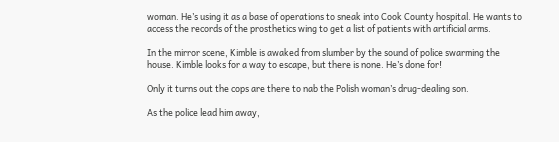woman. He’s using it as a base of operations to sneak into Cook County hospital. He wants to access the records of the prosthetics wing to get a list of patients with artificial arms.

In the mirror scene, Kimble is awaked from slumber by the sound of police swarming the house. Kimble looks for a way to escape, but there is none. He’s done for!

Only it turns out the cops are there to nab the Polish woman’s drug-dealing son.

As the police lead him away,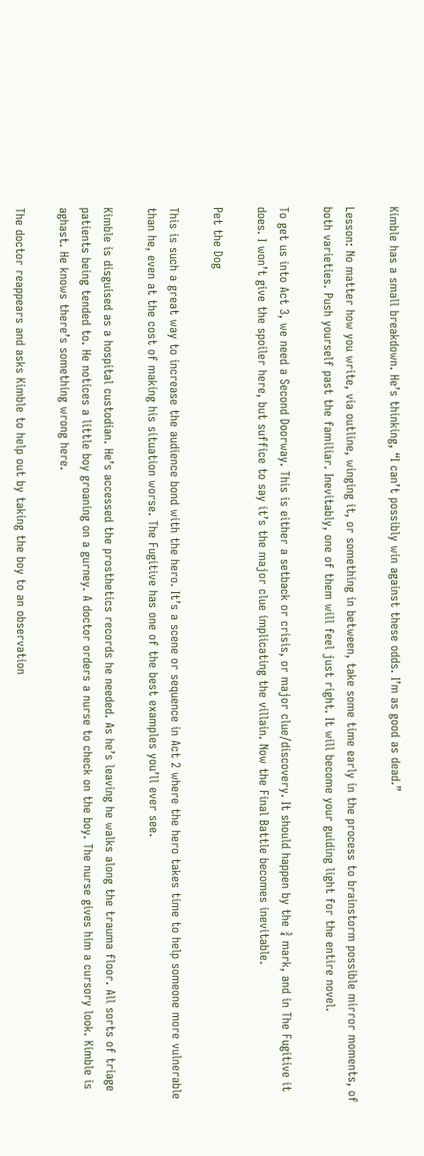Kimble has a small breakdown. He’s thinking, “I can’t possibly win against these odds. I’m as good as dead.”

Lesson: No matter how you write, via outline, winging it, or something in between, take some time early in the process to brainstorm possible mirror moments, of both varieties. Push yourself past the familiar. Inevitably, one of them will feel just right. It will become your guiding light for the entire novel.

To get us into Act 3, we need a Second Doorway. This is either a setback or crisis, or major clue/discovery. It should happen by the ¾ mark, and in The Fugitive it does. I won’t give the spoiler here, but suffice to say it’s the major clue implicating the villain. Now the Final Battle becomes inevitable.

Pet the Dog

This is such a great way to increase the audience bond with the hero. It’s a scene or sequence in Act 2 where the hero takes time to help someone more vulnerable than he, even at the cost of making his situation worse. The Fugitive has one of the best examples you’ll ever see.

Kimble is disguised as a hospital custodian. He’s accessed the prosthetics records he needed. As he’s leaving he walks along the trauma floor. All sorts of triage patients being tended to. He notices a little boy groaning on a gurney. A doctor orders a nurse to check on the boy. The nurse gives him a cursory look. Kimble is aghast. He knows there’s something wrong here.

The doctor reappears and asks Kimble to help out by taking the boy to an observation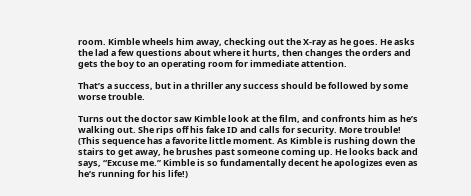room. Kimble wheels him away, checking out the X-ray as he goes. He asks the lad a few questions about where it hurts, then changes the orders and gets the boy to an operating room for immediate attention.

That’s a success, but in a thriller any success should be followed by some worse trouble.

Turns out the doctor saw Kimble look at the film, and confronts him as he’s walking out. She rips off his fake ID and calls for security. More trouble! (This sequence has a favorite little moment. As Kimble is rushing down the stairs to get away, he brushes past someone coming up. He looks back and says, “Excuse me.” Kimble is so fundamentally decent he apologizes even as he’s running for his life!)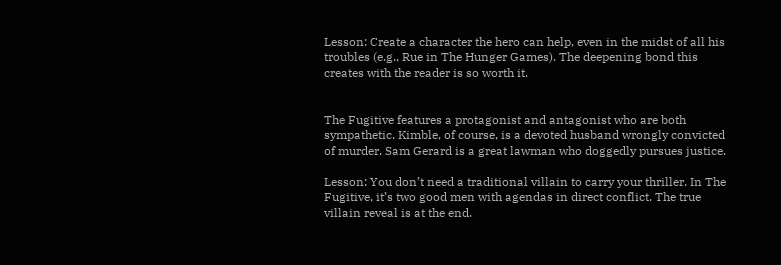Lesson: Create a character the hero can help, even in the midst of all his troubles (e.g., Rue in The Hunger Games). The deepening bond this creates with the reader is so worth it.


The Fugitive features a protagonist and antagonist who are both sympathetic. Kimble, of course, is a devoted husband wrongly convicted of murder. Sam Gerard is a great lawman who doggedly pursues justice.

Lesson: You don’t need a traditional villain to carry your thriller. In The Fugitive, it’s two good men with agendas in direct conflict. The true villain reveal is at the end.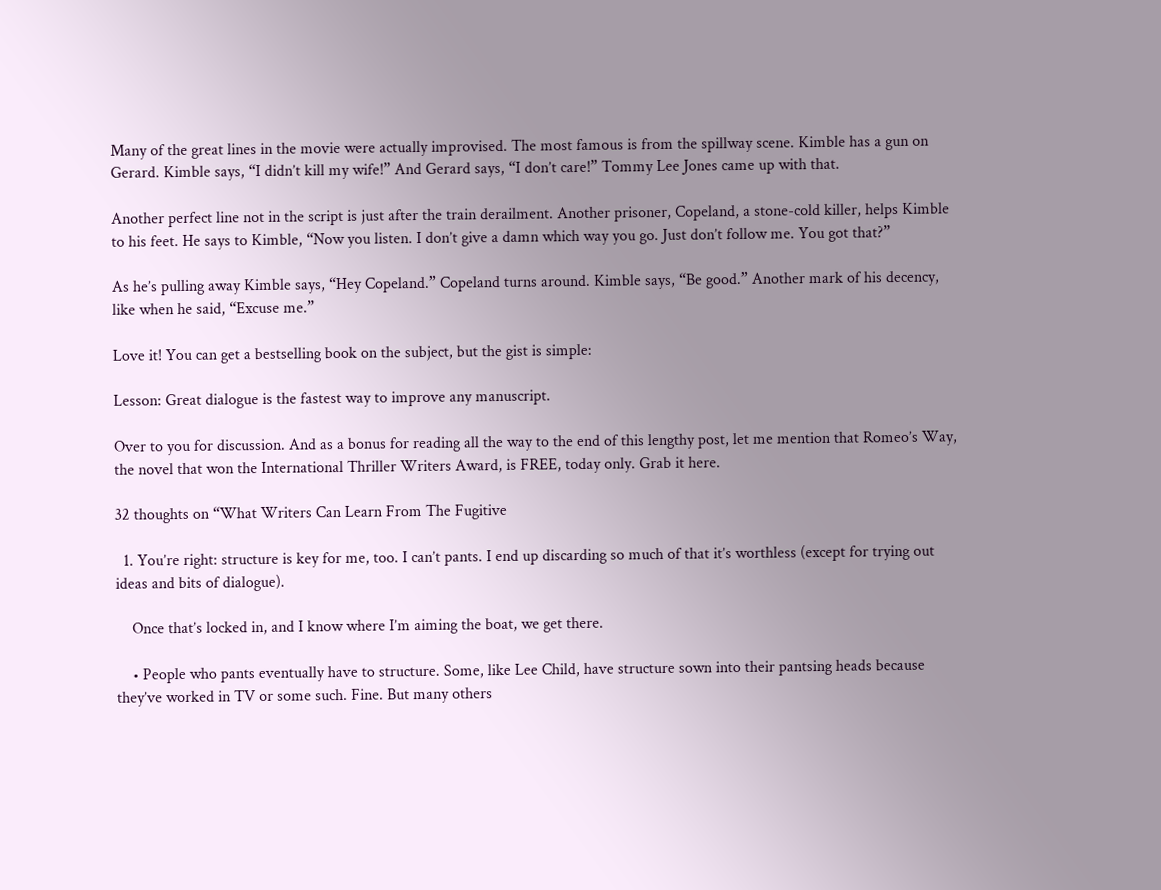Many of the great lines in the movie were actually improvised. The most famous is from the spillway scene. Kimble has a gun on Gerard. Kimble says, “I didn’t kill my wife!” And Gerard says, “I don’t care!” Tommy Lee Jones came up with that.

Another perfect line not in the script is just after the train derailment. Another prisoner, Copeland, a stone-cold killer, helps Kimble to his feet. He says to Kimble, “Now you listen. I don’t give a damn which way you go. Just don’t follow me. You got that?”

As he’s pulling away Kimble says, “Hey Copeland.” Copeland turns around. Kimble says, “Be good.” Another mark of his decency, like when he said, “Excuse me.”

Love it! You can get a bestselling book on the subject, but the gist is simple:

Lesson: Great dialogue is the fastest way to improve any manuscript.

Over to you for discussion. And as a bonus for reading all the way to the end of this lengthy post, let me mention that Romeo’s Way, the novel that won the International Thriller Writers Award, is FREE, today only. Grab it here.

32 thoughts on “What Writers Can Learn From The Fugitive

  1. You’re right: structure is key for me, too. I can’t pants. I end up discarding so much of that it’s worthless (except for trying out ideas and bits of dialogue).

    Once that’s locked in, and I know where I’m aiming the boat, we get there.

    • People who pants eventually have to structure. Some, like Lee Child, have structure sown into their pantsing heads because they’ve worked in TV or some such. Fine. But many others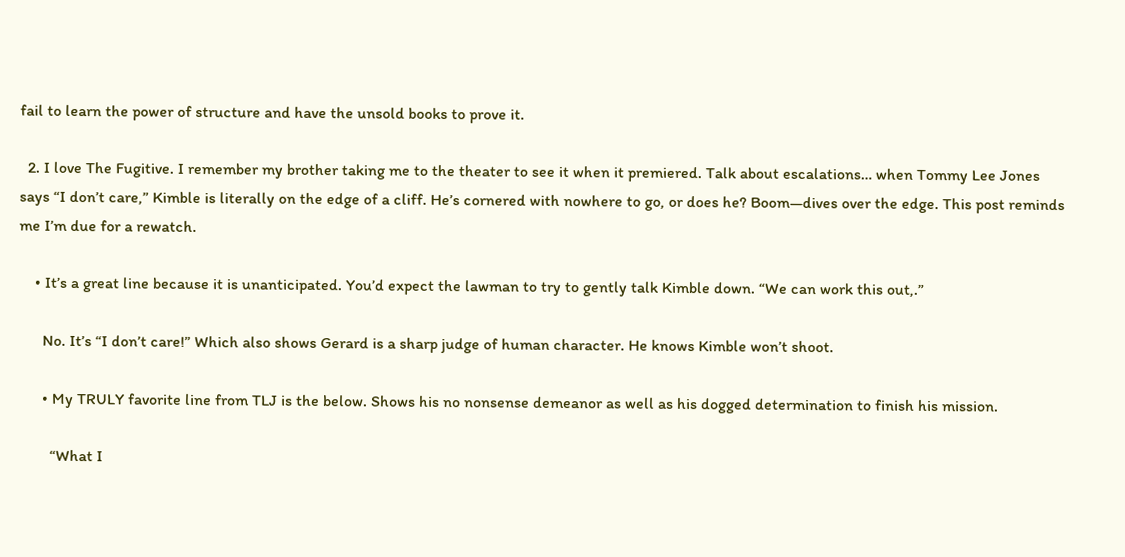fail to learn the power of structure and have the unsold books to prove it.

  2. I love The Fugitive. I remember my brother taking me to the theater to see it when it premiered. Talk about escalations… when Tommy Lee Jones says “I don’t care,” Kimble is literally on the edge of a cliff. He’s cornered with nowhere to go, or does he? Boom—dives over the edge. This post reminds me I’m due for a rewatch.

    • It’s a great line because it is unanticipated. You’d expect the lawman to try to gently talk Kimble down. “We can work this out,.”

      No. It’s “I don’t care!” Which also shows Gerard is a sharp judge of human character. He knows Kimble won’t shoot.

      • My TRULY favorite line from TLJ is the below. Shows his no nonsense demeanor as well as his dogged determination to finish his mission.

        “What I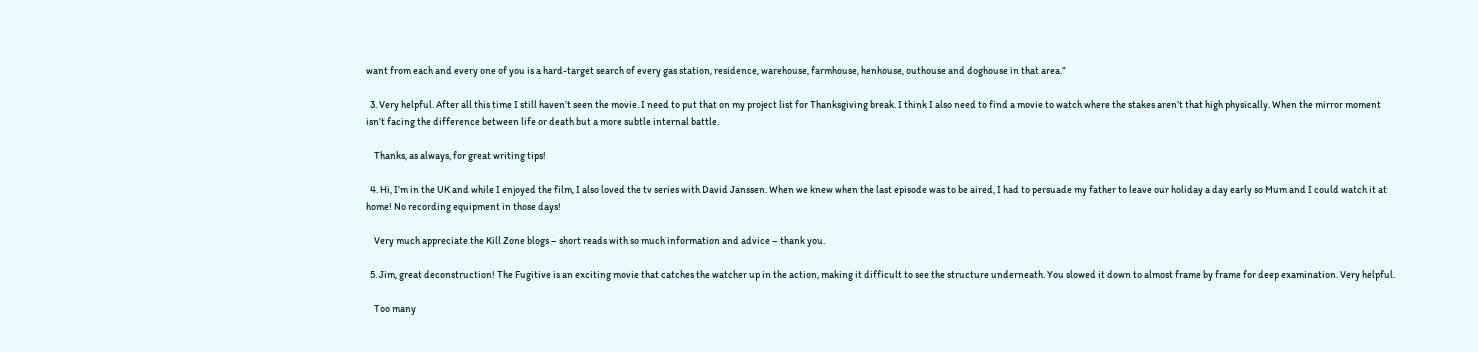want from each and every one of you is a hard-target search of every gas station, residence, warehouse, farmhouse, henhouse, outhouse and doghouse in that area.”

  3. Very helpful. After all this time I still haven’t seen the movie. I need to put that on my project list for Thanksgiving break. I think I also need to find a movie to watch where the stakes aren’t that high physically. When the mirror moment isn’t facing the difference between life or death but a more subtle internal battle.

    Thanks, as always, for great writing tips!

  4. Hi, I’m in the UK and while I enjoyed the film, I also loved the tv series with David Janssen. When we knew when the last episode was to be aired, I had to persuade my father to leave our holiday a day early so Mum and I could watch it at home! No recording equipment in those days!

    Very much appreciate the Kill Zone blogs – short reads with so much information and advice – thank you.

  5. Jim, great deconstruction! The Fugitive is an exciting movie that catches the watcher up in the action, making it difficult to see the structure underneath. You slowed it down to almost frame by frame for deep examination. Very helpful.

    Too many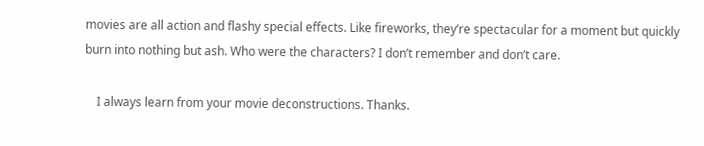movies are all action and flashy special effects. Like fireworks, they’re spectacular for a moment but quickly burn into nothing but ash. Who were the characters? I don’t remember and don’t care.

    I always learn from your movie deconstructions. Thanks.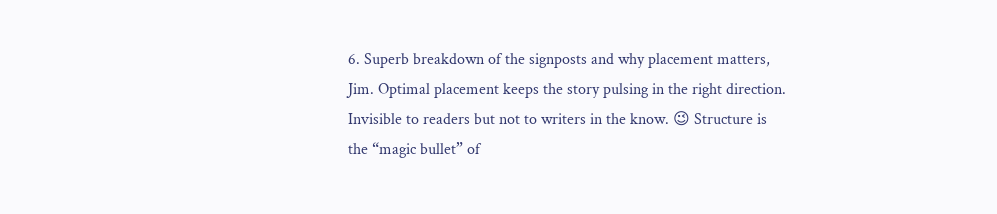6. Superb breakdown of the signposts and why placement matters, Jim. Optimal placement keeps the story pulsing in the right direction. Invisible to readers but not to writers in the know. 😉 Structure is the “magic bullet” of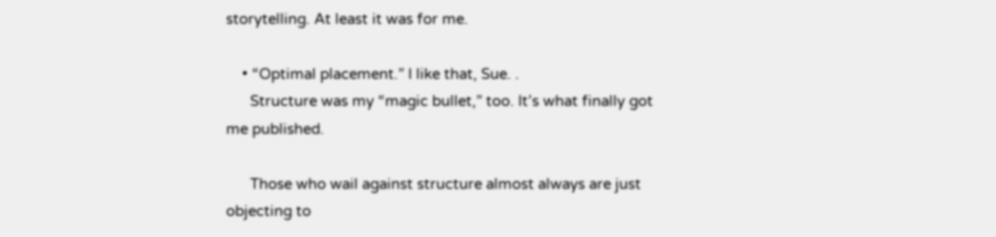storytelling. At least it was for me.

    • “Optimal placement.” I like that, Sue. .
      Structure was my “magic bullet,” too. It’s what finally got me published.

      Those who wail against structure almost always are just objecting to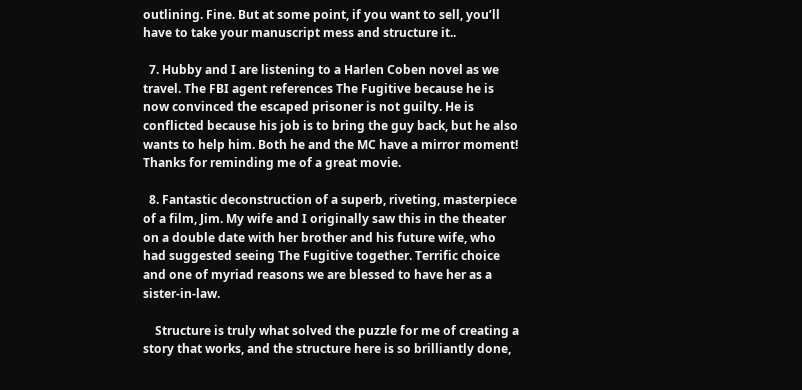outlining. Fine. But at some point, if you want to sell, you’ll have to take your manuscript mess and structure it..

  7. Hubby and I are listening to a Harlen Coben novel as we travel. The FBI agent references The Fugitive because he is now convinced the escaped prisoner is not guilty. He is conflicted because his job is to bring the guy back, but he also wants to help him. Both he and the MC have a mirror moment! Thanks for reminding me of a great movie.

  8. Fantastic deconstruction of a superb, riveting, masterpiece of a film, Jim. My wife and I originally saw this in the theater on a double date with her brother and his future wife, who had suggested seeing The Fugitive together. Terrific choice and one of myriad reasons we are blessed to have her as a sister-in-law.

    Structure is truly what solved the puzzle for me of creating a story that works, and the structure here is so brilliantly done,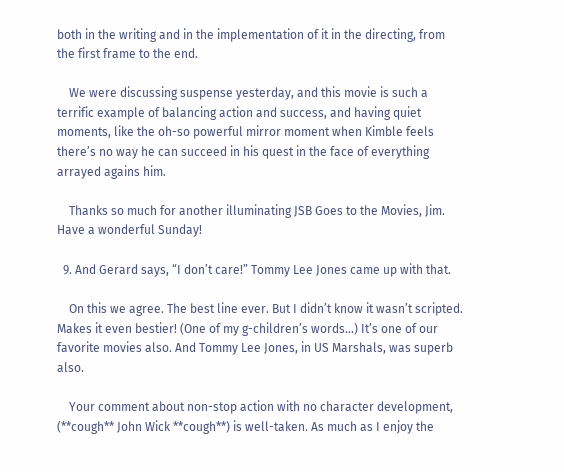both in the writing and in the implementation of it in the directing, from the first frame to the end.

    We were discussing suspense yesterday, and this movie is such a terrific example of balancing action and success, and having quiet moments, like the oh-so powerful mirror moment when Kimble feels there’s no way he can succeed in his quest in the face of everything arrayed agains him.

    Thanks so much for another illuminating JSB Goes to the Movies, Jim. Have a wonderful Sunday!

  9. And Gerard says, “I don’t care!” Tommy Lee Jones came up with that.

    On this we agree. The best line ever. But I didn’t know it wasn’t scripted. Makes it even bestier! (One of my g-children’s words…) It’s one of our favorite movies also. And Tommy Lee Jones, in US Marshals, was superb also.

    Your comment about non-stop action with no character development, (**cough** John Wick **cough**) is well-taken. As much as I enjoy the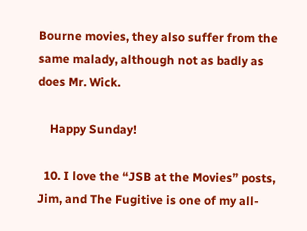Bourne movies, they also suffer from the same malady, although not as badly as does Mr. Wick.

    Happy Sunday!

  10. I love the “JSB at the Movies” posts, Jim, and The Fugitive is one of my all-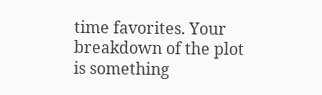time favorites. Your breakdown of the plot is something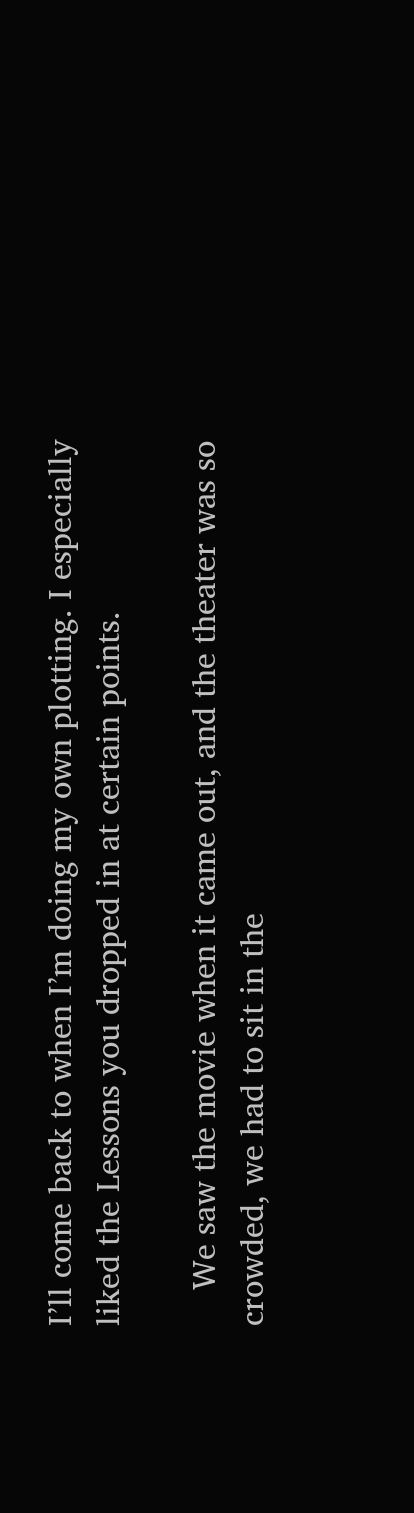I’ll come back to when I’m doing my own plotting. I especially liked the Lessons you dropped in at certain points.

    We saw the movie when it came out, and the theater was so crowded, we had to sit in the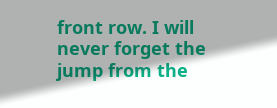front row. I will never forget the jump from the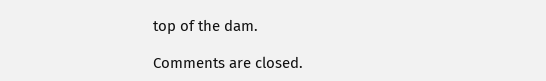top of the dam.

Comments are closed.